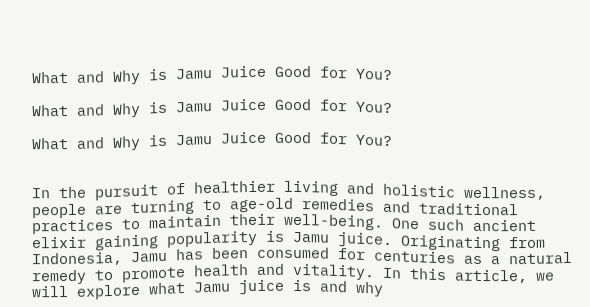What and Why is Jamu Juice Good for You?

What and Why is Jamu Juice Good for You?

What and Why is Jamu Juice Good for You?


In the pursuit of healthier living and holistic wellness, people are turning to age-old remedies and traditional practices to maintain their well-being. One such ancient elixir gaining popularity is Jamu juice. Originating from Indonesia, Jamu has been consumed for centuries as a natural remedy to promote health and vitality. In this article, we will explore what Jamu juice is and why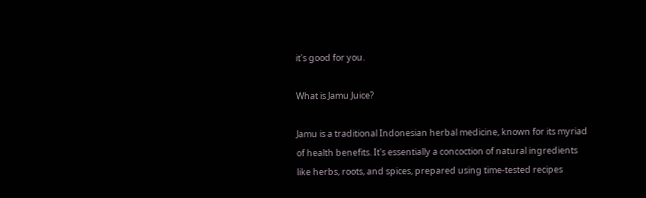it's good for you.

What is Jamu Juice?

Jamu is a traditional Indonesian herbal medicine, known for its myriad of health benefits. It's essentially a concoction of natural ingredients like herbs, roots, and spices, prepared using time-tested recipes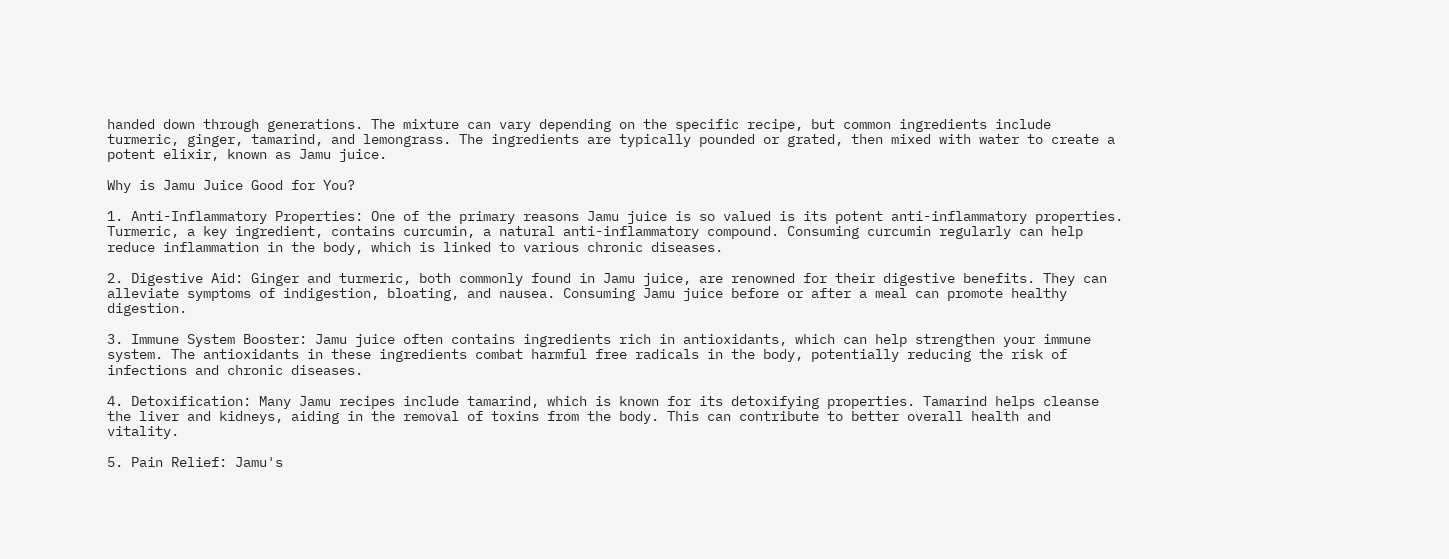handed down through generations. The mixture can vary depending on the specific recipe, but common ingredients include turmeric, ginger, tamarind, and lemongrass. The ingredients are typically pounded or grated, then mixed with water to create a potent elixir, known as Jamu juice.

Why is Jamu Juice Good for You?

1. Anti-Inflammatory Properties: One of the primary reasons Jamu juice is so valued is its potent anti-inflammatory properties. Turmeric, a key ingredient, contains curcumin, a natural anti-inflammatory compound. Consuming curcumin regularly can help reduce inflammation in the body, which is linked to various chronic diseases.

2. Digestive Aid: Ginger and turmeric, both commonly found in Jamu juice, are renowned for their digestive benefits. They can alleviate symptoms of indigestion, bloating, and nausea. Consuming Jamu juice before or after a meal can promote healthy digestion.

3. Immune System Booster: Jamu juice often contains ingredients rich in antioxidants, which can help strengthen your immune system. The antioxidants in these ingredients combat harmful free radicals in the body, potentially reducing the risk of infections and chronic diseases.

4. Detoxification: Many Jamu recipes include tamarind, which is known for its detoxifying properties. Tamarind helps cleanse the liver and kidneys, aiding in the removal of toxins from the body. This can contribute to better overall health and vitality.

5. Pain Relief: Jamu's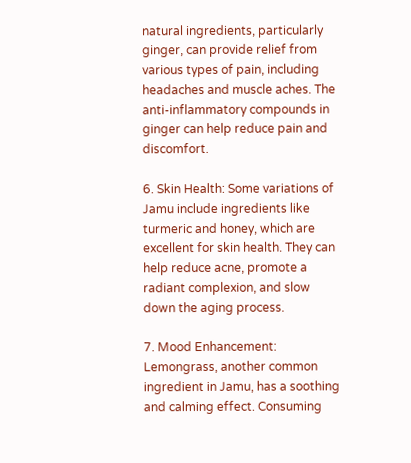natural ingredients, particularly ginger, can provide relief from various types of pain, including headaches and muscle aches. The anti-inflammatory compounds in ginger can help reduce pain and discomfort.

6. Skin Health: Some variations of Jamu include ingredients like turmeric and honey, which are excellent for skin health. They can help reduce acne, promote a radiant complexion, and slow down the aging process.

7. Mood Enhancement: Lemongrass, another common ingredient in Jamu, has a soothing and calming effect. Consuming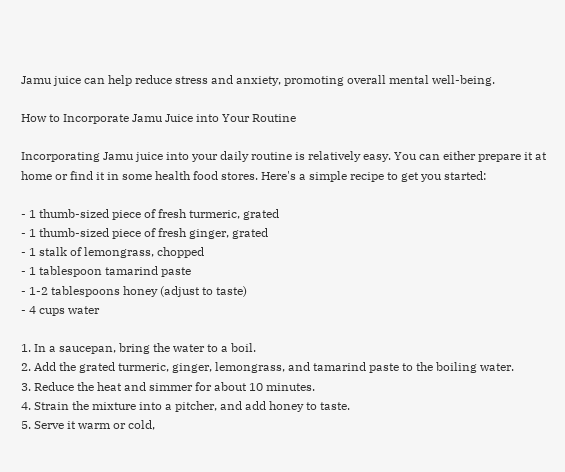Jamu juice can help reduce stress and anxiety, promoting overall mental well-being.

How to Incorporate Jamu Juice into Your Routine

Incorporating Jamu juice into your daily routine is relatively easy. You can either prepare it at home or find it in some health food stores. Here's a simple recipe to get you started:

- 1 thumb-sized piece of fresh turmeric, grated
- 1 thumb-sized piece of fresh ginger, grated
- 1 stalk of lemongrass, chopped
- 1 tablespoon tamarind paste
- 1-2 tablespoons honey (adjust to taste)
- 4 cups water

1. In a saucepan, bring the water to a boil.
2. Add the grated turmeric, ginger, lemongrass, and tamarind paste to the boiling water.
3. Reduce the heat and simmer for about 10 minutes.
4. Strain the mixture into a pitcher, and add honey to taste.
5. Serve it warm or cold,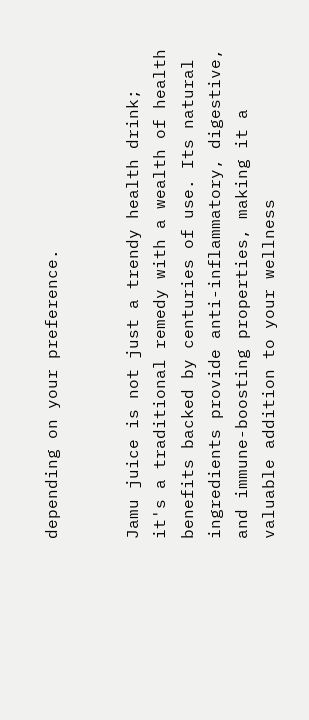depending on your preference.


Jamu juice is not just a trendy health drink; it's a traditional remedy with a wealth of health benefits backed by centuries of use. Its natural ingredients provide anti-inflammatory, digestive, and immune-boosting properties, making it a valuable addition to your wellness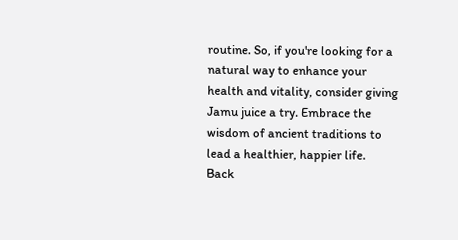routine. So, if you're looking for a natural way to enhance your health and vitality, consider giving Jamu juice a try. Embrace the wisdom of ancient traditions to lead a healthier, happier life.
Back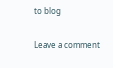to blog

Leave a comment